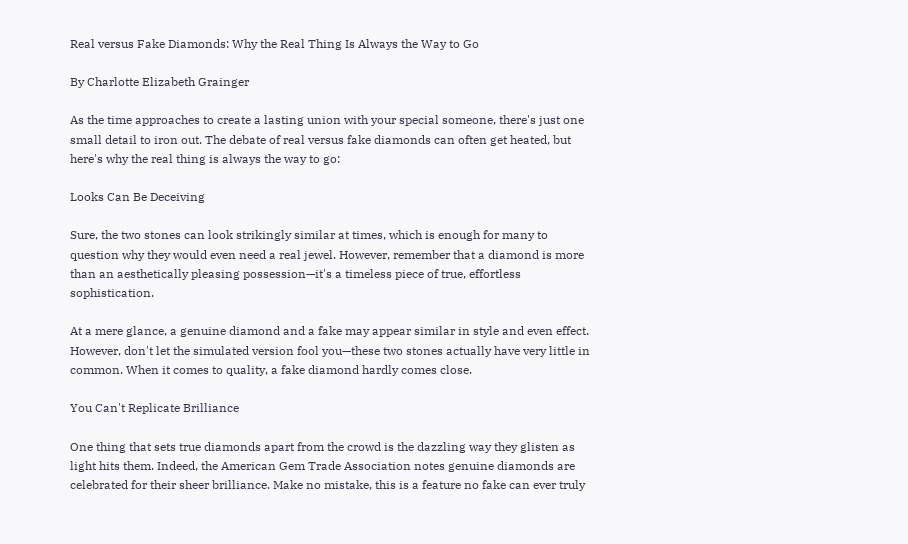Real versus Fake Diamonds: Why the Real Thing Is Always the Way to Go

By Charlotte Elizabeth Grainger

As the time approaches to create a lasting union with your special someone, there's just one small detail to iron out. The debate of real versus fake diamonds can often get heated, but here's why the real thing is always the way to go:

Looks Can Be Deceiving

Sure, the two stones can look strikingly similar at times, which is enough for many to question why they would even need a real jewel. However, remember that a diamond is more than an aesthetically pleasing possession—it's a timeless piece of true, effortless sophistication.

At a mere glance, a genuine diamond and a fake may appear similar in style and even effect. However, don't let the simulated version fool you—these two stones actually have very little in common. When it comes to quality, a fake diamond hardly comes close.

You Can't Replicate Brilliance

One thing that sets true diamonds apart from the crowd is the dazzling way they glisten as light hits them. Indeed, the American Gem Trade Association notes genuine diamonds are celebrated for their sheer brilliance. Make no mistake, this is a feature no fake can ever truly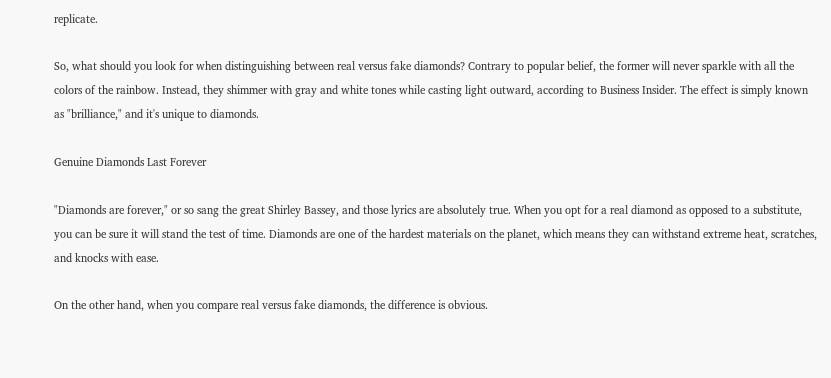replicate.

So, what should you look for when distinguishing between real versus fake diamonds? Contrary to popular belief, the former will never sparkle with all the colors of the rainbow. Instead, they shimmer with gray and white tones while casting light outward, according to Business Insider. The effect is simply known as "brilliance," and it's unique to diamonds.

Genuine Diamonds Last Forever

"Diamonds are forever," or so sang the great Shirley Bassey, and those lyrics are absolutely true. When you opt for a real diamond as opposed to a substitute, you can be sure it will stand the test of time. Diamonds are one of the hardest materials on the planet, which means they can withstand extreme heat, scratches, and knocks with ease.

On the other hand, when you compare real versus fake diamonds, the difference is obvious.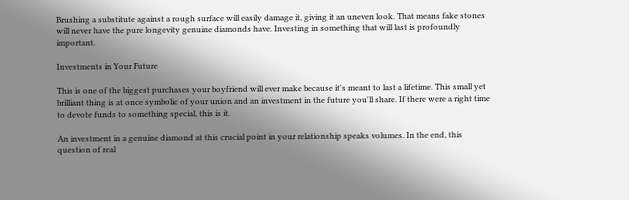Brushing a substitute against a rough surface will easily damage it, giving it an uneven look. That means fake stones will never have the pure longevity genuine diamonds have. Investing in something that will last is profoundly important.

Investments in Your Future

This is one of the biggest purchases your boyfriend will ever make because it's meant to last a lifetime. This small yet brilliant thing is at once symbolic of your union and an investment in the future you'll share. If there were a right time to devote funds to something special, this is it.

An investment in a genuine diamond at this crucial point in your relationship speaks volumes. In the end, this question of real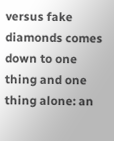versus fake diamonds comes down to one thing and one thing alone: an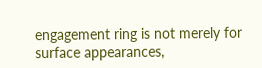engagement ring is not merely for surface appearances,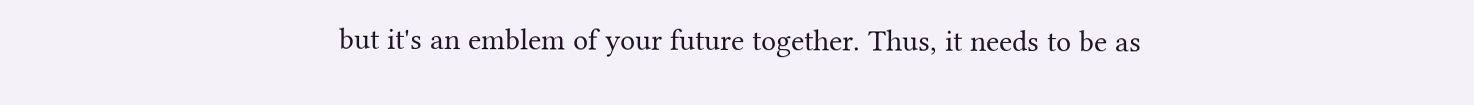but it's an emblem of your future together. Thus, it needs to be as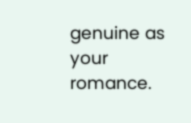genuine as your romance.